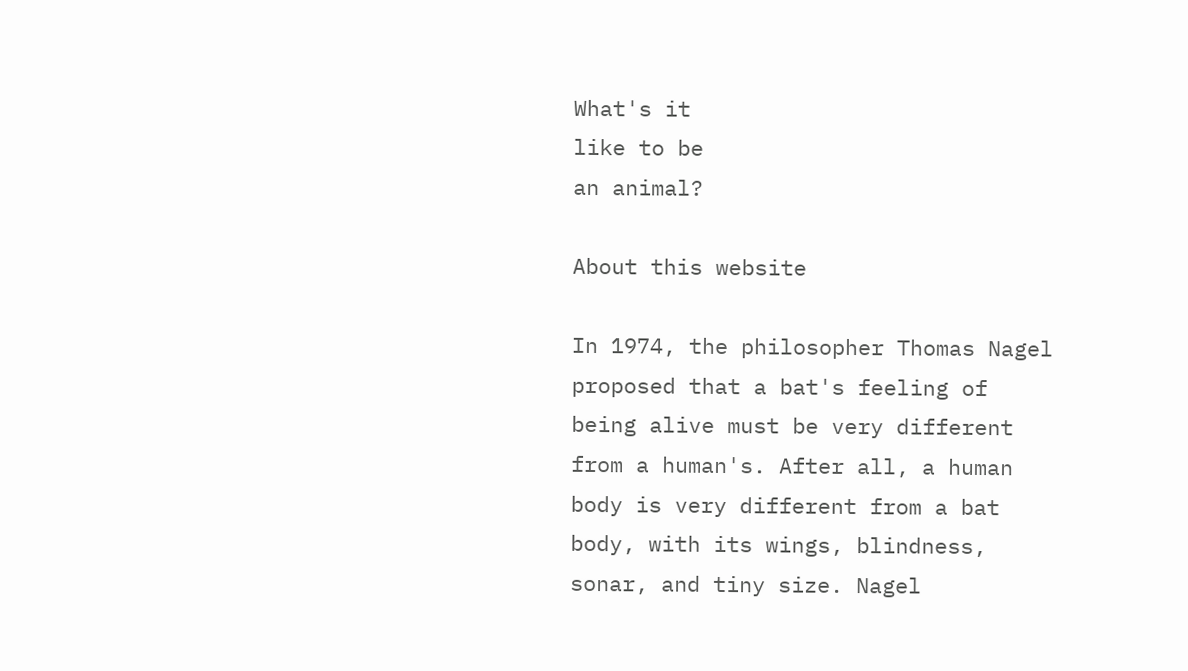What's it
like to be
an animal?

About this website

In 1974, the philosopher Thomas Nagel proposed that a bat's feeling of being alive must be very different from a human's. After all, a human body is very different from a bat body, with its wings, blindness, sonar, and tiny size. Nagel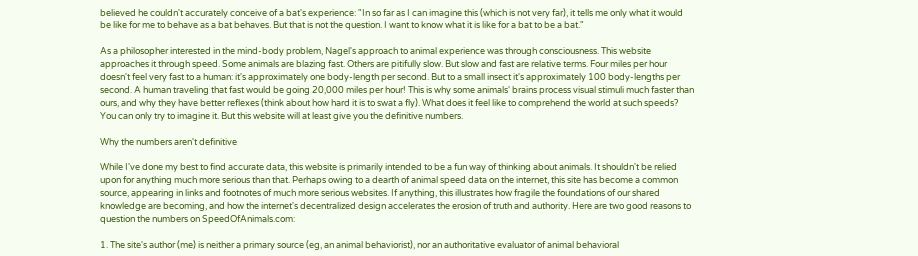believed he couldn't accurately conceive of a bat's experience: "In so far as I can imagine this (which is not very far), it tells me only what it would be like for me to behave as a bat behaves. But that is not the question. I want to know what it is like for a bat to be a bat."

As a philosopher interested in the mind-body problem, Nagel's approach to animal experience was through consciousness. This website approaches it through speed. Some animals are blazing fast. Others are pitifully slow. But slow and fast are relative terms. Four miles per hour doesn't feel very fast to a human: it's approximately one body-length per second. But to a small insect it's approximately 100 body-lengths per second. A human traveling that fast would be going 20,000 miles per hour! This is why some animals' brains process visual stimuli much faster than ours, and why they have better reflexes (think about how hard it is to swat a fly). What does it feel like to comprehend the world at such speeds? You can only try to imagine it. But this website will at least give you the definitive numbers.

Why the numbers aren't definitive

While I've done my best to find accurate data, this website is primarily intended to be a fun way of thinking about animals. It shouldn't be relied upon for anything much more serious than that. Perhaps owing to a dearth of animal speed data on the internet, this site has become a common source, appearing in links and footnotes of much more serious websites. If anything, this illustrates how fragile the foundations of our shared knowledge are becoming, and how the internet's decentralized design accelerates the erosion of truth and authority. Here are two good reasons to question the numbers on SpeedOfAnimals.com:

1. The site's author (me) is neither a primary source (eg, an animal behaviorist), nor an authoritative evaluator of animal behavioral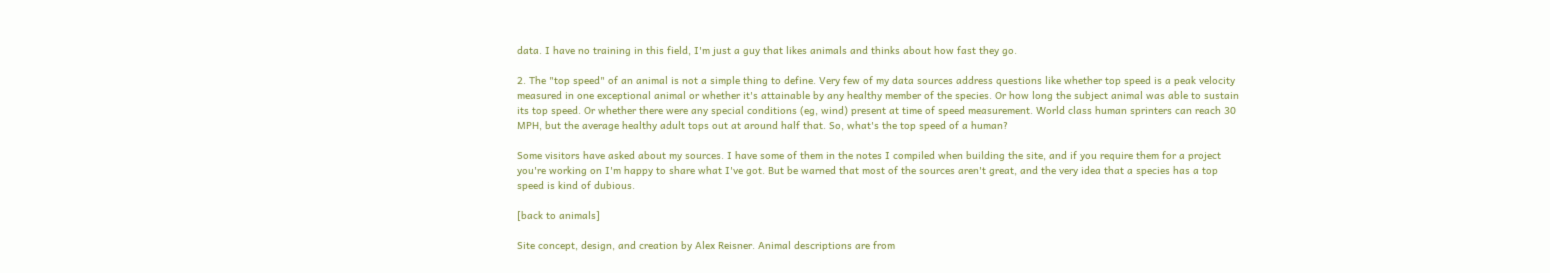data. I have no training in this field, I'm just a guy that likes animals and thinks about how fast they go.

2. The "top speed" of an animal is not a simple thing to define. Very few of my data sources address questions like whether top speed is a peak velocity measured in one exceptional animal or whether it's attainable by any healthy member of the species. Or how long the subject animal was able to sustain its top speed. Or whether there were any special conditions (eg, wind) present at time of speed measurement. World class human sprinters can reach 30 MPH, but the average healthy adult tops out at around half that. So, what's the top speed of a human?

Some visitors have asked about my sources. I have some of them in the notes I compiled when building the site, and if you require them for a project you're working on I'm happy to share what I've got. But be warned that most of the sources aren't great, and the very idea that a species has a top speed is kind of dubious.

[back to animals]

Site concept, design, and creation by Alex Reisner. Animal descriptions are from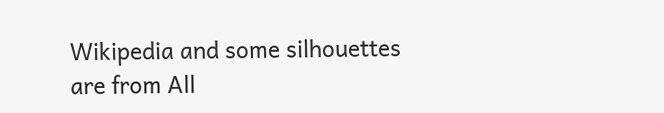Wikipedia and some silhouettes are from All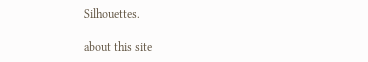Silhouettes.

about this site